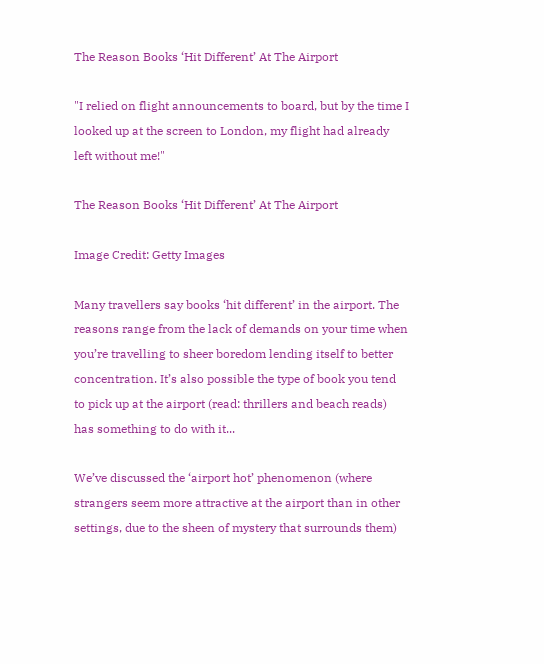The Reason Books ‘Hit Different’ At The Airport

"I relied on flight announcements to board, but by the time I looked up at the screen to London, my flight had already left without me!"

The Reason Books ‘Hit Different’ At The Airport

Image Credit: Getty Images

Many travellers say books ‘hit different’ in the airport. The reasons range from the lack of demands on your time when you’re travelling to sheer boredom lending itself to better concentration. It’s also possible the type of book you tend to pick up at the airport (read: thrillers and beach reads) has something to do with it...

We’ve discussed the ‘airport hot’ phenomenon (where strangers seem more attractive at the airport than in other settings, due to the sheen of mystery that surrounds them)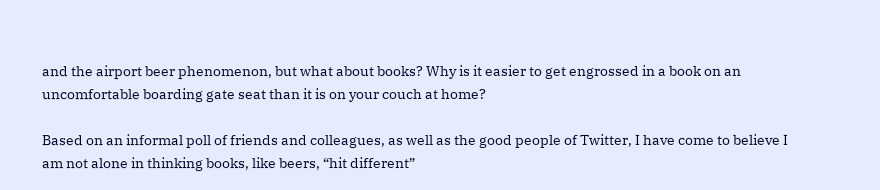and the airport beer phenomenon, but what about books? Why is it easier to get engrossed in a book on an uncomfortable boarding gate seat than it is on your couch at home?

Based on an informal poll of friends and colleagues, as well as the good people of Twitter, I have come to believe I am not alone in thinking books, like beers, “hit different”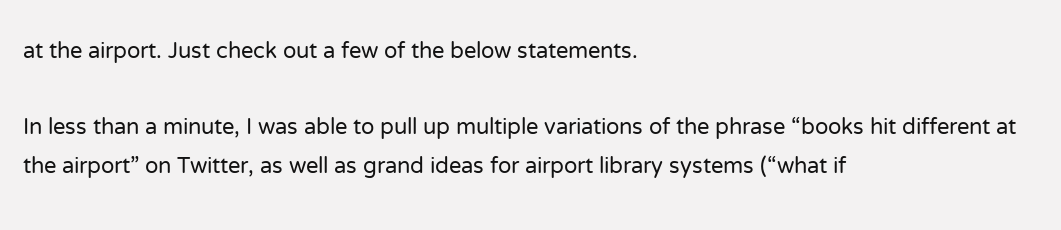at the airport. Just check out a few of the below statements.

In less than a minute, I was able to pull up multiple variations of the phrase “books hit different at the airport” on Twitter, as well as grand ideas for airport library systems (“what if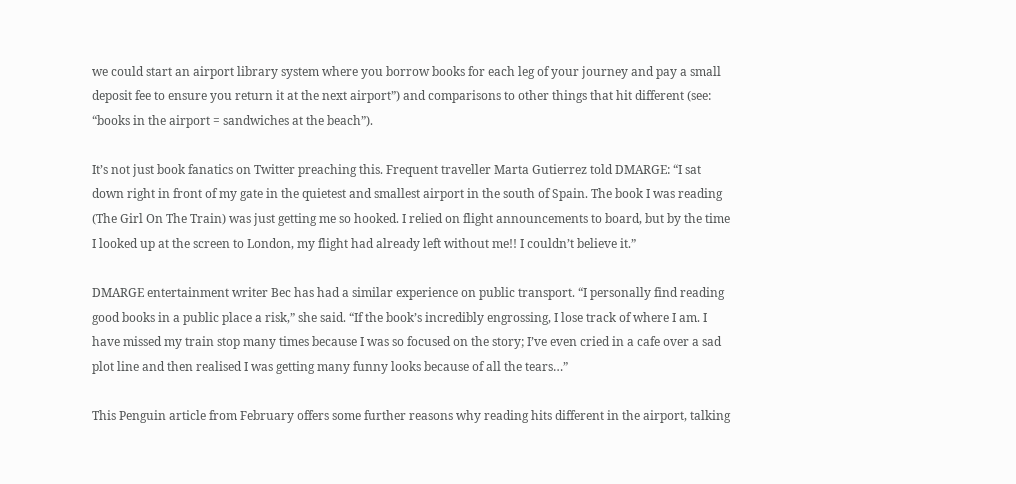we could start an airport library system where you borrow books for each leg of your journey and pay a small deposit fee to ensure you return it at the next airport”) and comparisons to other things that hit different (see: “books in the airport = sandwiches at the beach”).

It’s not just book fanatics on Twitter preaching this. Frequent traveller Marta Gutierrez told DMARGE: “I sat down right in front of my gate in the quietest and smallest airport in the south of Spain. The book I was reading (The Girl On The Train) was just getting me so hooked. I relied on flight announcements to board, but by the time I looked up at the screen to London, my flight had already left without me!! I couldn’t believe it.”

DMARGE entertainment writer Bec has had a similar experience on public transport. “I personally find reading good books in a public place a risk,” she said. “If the book’s incredibly engrossing, I lose track of where I am. I have missed my train stop many times because I was so focused on the story; I’ve even cried in a cafe over a sad plot line and then realised I was getting many funny looks because of all the tears…”

This Penguin article from February offers some further reasons why reading hits different in the airport, talking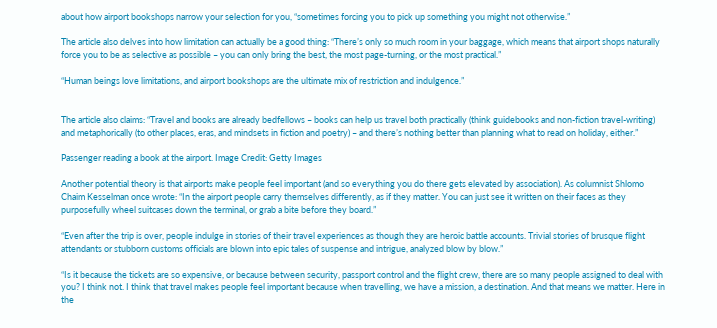about how airport bookshops narrow your selection for you, “sometimes forcing you to pick up something you might not otherwise.”

The article also delves into how limitation can actually be a good thing: “There’s only so much room in your baggage, which means that airport shops naturally force you to be as selective as possible – you can only bring the best, the most page-turning, or the most practical.”

“Human beings love limitations, and airport bookshops are the ultimate mix of restriction and indulgence.”


The article also claims: “Travel and books are already bedfellows – books can help us travel both practically (think guidebooks and non-fiction travel-writing) and metaphorically (to other places, eras, and mindsets in fiction and poetry) – and there’s nothing better than planning what to read on holiday, either.”

Passenger reading a book at the airport. Image Credit: Getty Images

Another potential theory is that airports make people feel important (and so everything you do there gets elevated by association). As columnist Shlomo Chaim Kesselman once wrote: “In the airport people carry themselves differently, as if they matter. You can just see it written on their faces as they purposefully wheel suitcases down the terminal, or grab a bite before they board.”

“Even after the trip is over, people indulge in stories of their travel experiences as though they are heroic battle accounts. Trivial stories of brusque flight attendants or stubborn customs officials are blown into epic tales of suspense and intrigue, analyzed blow by blow.”

“Is it because the tickets are so expensive, or because between security, passport control and the flight crew, there are so many people assigned to deal with you? I think not. I think that travel makes people feel important because when travelling, we have a mission, a destination. And that means we matter. Here in the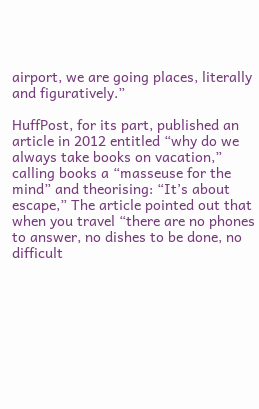airport, we are going places, literally and figuratively.”

HuffPost, for its part, published an article in 2012 entitled “why do we always take books on vacation,” calling books a “masseuse for the mind” and theorising: “It’s about escape,” The article pointed out that when you travel “there are no phones to answer, no dishes to be done, no difficult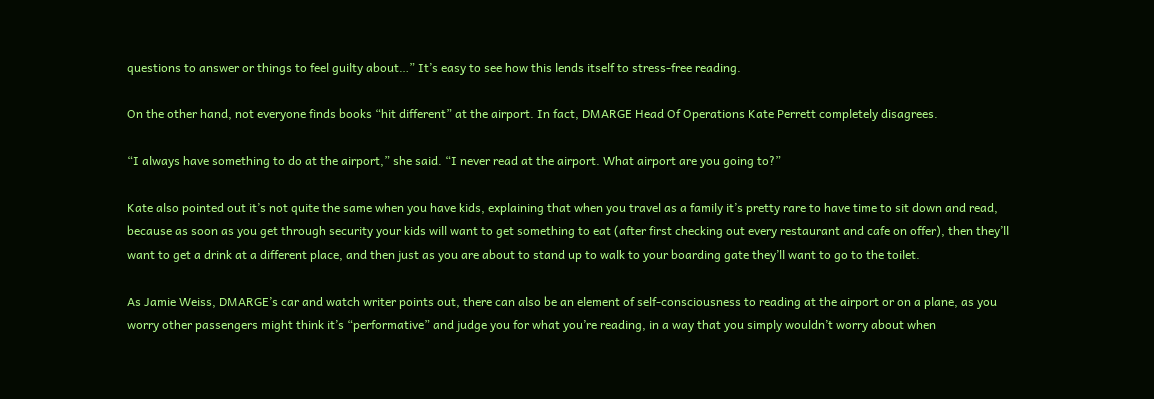questions to answer or things to feel guilty about…” It’s easy to see how this lends itself to stress-free reading.

On the other hand, not everyone finds books “hit different” at the airport. In fact, DMARGE Head Of Operations Kate Perrett completely disagrees.

“I always have something to do at the airport,” she said. “I never read at the airport. What airport are you going to?”

Kate also pointed out it’s not quite the same when you have kids, explaining that when you travel as a family it’s pretty rare to have time to sit down and read, because as soon as you get through security your kids will want to get something to eat (after first checking out every restaurant and cafe on offer), then they’ll want to get a drink at a different place, and then just as you are about to stand up to walk to your boarding gate they’ll want to go to the toilet.

As Jamie Weiss, DMARGE’s car and watch writer points out, there can also be an element of self-consciousness to reading at the airport or on a plane, as you worry other passengers might think it’s “performative” and judge you for what you’re reading, in a way that you simply wouldn’t worry about when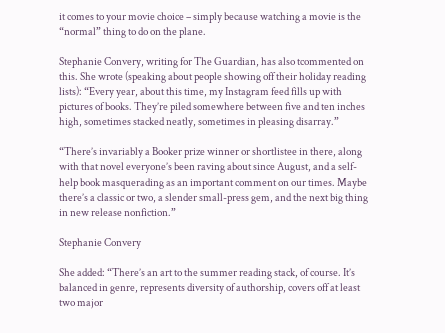it comes to your movie choice – simply because watching a movie is the “normal” thing to do on the plane.

Stephanie Convery, writing for The Guardian, has also tcommented on this. She wrote (speaking about people showing off their holiday reading lists): “Every year, about this time, my Instagram feed fills up with pictures of books. They’re piled somewhere between five and ten inches high, sometimes stacked neatly, sometimes in pleasing disarray.”

“There’s invariably a Booker prize winner or shortlistee in there, along with that novel everyone’s been raving about since August, and a self-help book masquerading as an important comment on our times. Maybe there’s a classic or two, a slender small-press gem, and the next big thing in new release nonfiction.”

Stephanie Convery

She added: “There’s an art to the summer reading stack, of course. It’s balanced in genre, represents diversity of authorship, covers off at least two major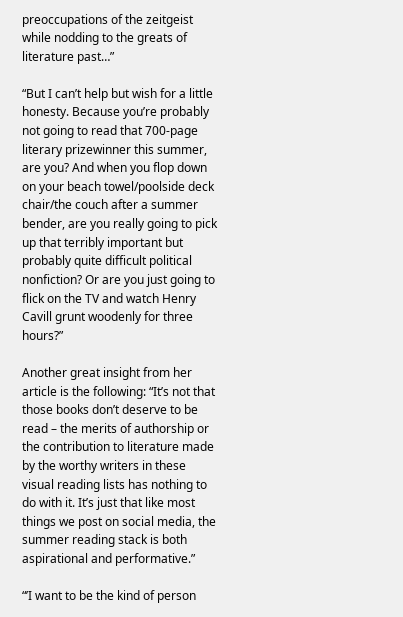preoccupations of the zeitgeist while nodding to the greats of literature past…”

“But I can’t help but wish for a little honesty. Because you’re probably not going to read that 700-page literary prizewinner this summer, are you? And when you flop down on your beach towel/poolside deck chair/the couch after a summer bender, are you really going to pick up that terribly important but probably quite difficult political nonfiction? Or are you just going to flick on the TV and watch Henry Cavill grunt woodenly for three hours?”

Another great insight from her article is the following: “It’s not that those books don’t deserve to be read – the merits of authorship or the contribution to literature made by the worthy writers in these visual reading lists has nothing to do with it. It’s just that like most things we post on social media, the summer reading stack is both aspirational and performative.”

“’I want to be the kind of person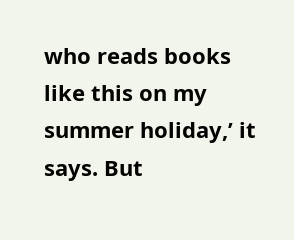who reads books like this on my summer holiday,’ it says. But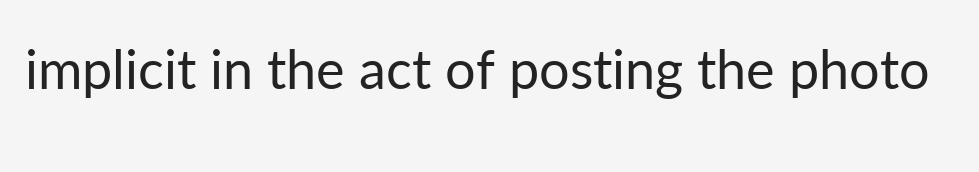implicit in the act of posting the photo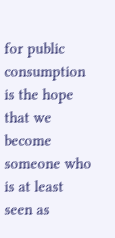for public consumption is the hope that we become someone who is at least seen as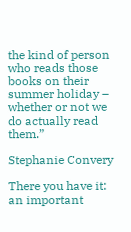the kind of person who reads those books on their summer holiday – whether or not we do actually read them.”

Stephanie Convery

There you have it: an important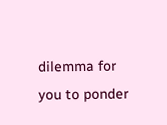dilemma for you to ponder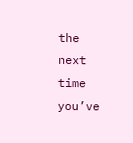the next time you’ve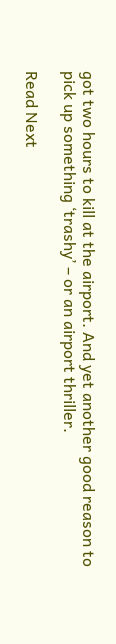got two hours to kill at the airport. And yet another good reason to pick up something ‘trashy’ – or an airport thriller.

Read Next